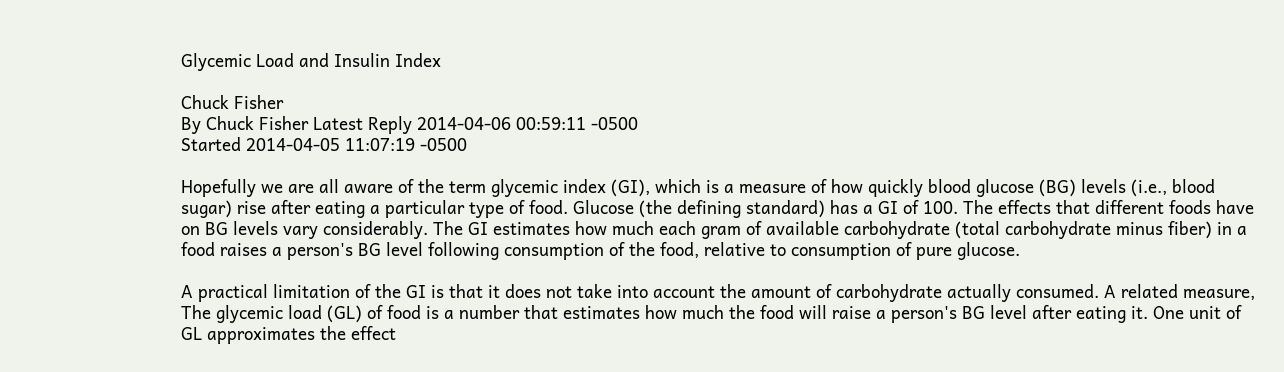Glycemic Load and Insulin Index

Chuck Fisher
By Chuck Fisher Latest Reply 2014-04-06 00:59:11 -0500
Started 2014-04-05 11:07:19 -0500

Hopefully we are all aware of the term glycemic index (GI), which is a measure of how quickly blood glucose (BG) levels (i.e., blood sugar) rise after eating a particular type of food. Glucose (the defining standard) has a GI of 100. The effects that different foods have on BG levels vary considerably. The GI estimates how much each gram of available carbohydrate (total carbohydrate minus fiber) in a food raises a person's BG level following consumption of the food, relative to consumption of pure glucose.

A practical limitation of the GI is that it does not take into account the amount of carbohydrate actually consumed. A related measure, The glycemic load (GL) of food is a number that estimates how much the food will raise a person's BG level after eating it. One unit of GL approximates the effect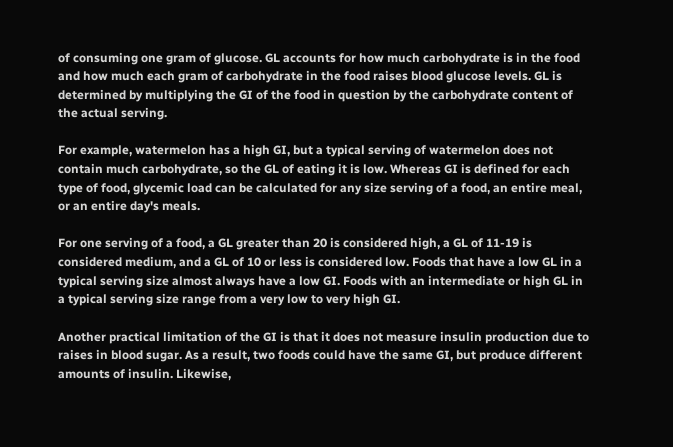of consuming one gram of glucose. GL accounts for how much carbohydrate is in the food and how much each gram of carbohydrate in the food raises blood glucose levels. GL is determined by multiplying the GI of the food in question by the carbohydrate content of the actual serving.

For example, watermelon has a high GI, but a typical serving of watermelon does not contain much carbohydrate, so the GL of eating it is low. Whereas GI is defined for each type of food, glycemic load can be calculated for any size serving of a food, an entire meal, or an entire day's meals.

For one serving of a food, a GL greater than 20 is considered high, a GL of 11-19 is considered medium, and a GL of 10 or less is considered low. Foods that have a low GL in a typical serving size almost always have a low GI. Foods with an intermediate or high GL in a typical serving size range from a very low to very high GI.

Another practical limitation of the GI is that it does not measure insulin production due to raises in blood sugar. As a result, two foods could have the same GI, but produce different amounts of insulin. Likewise,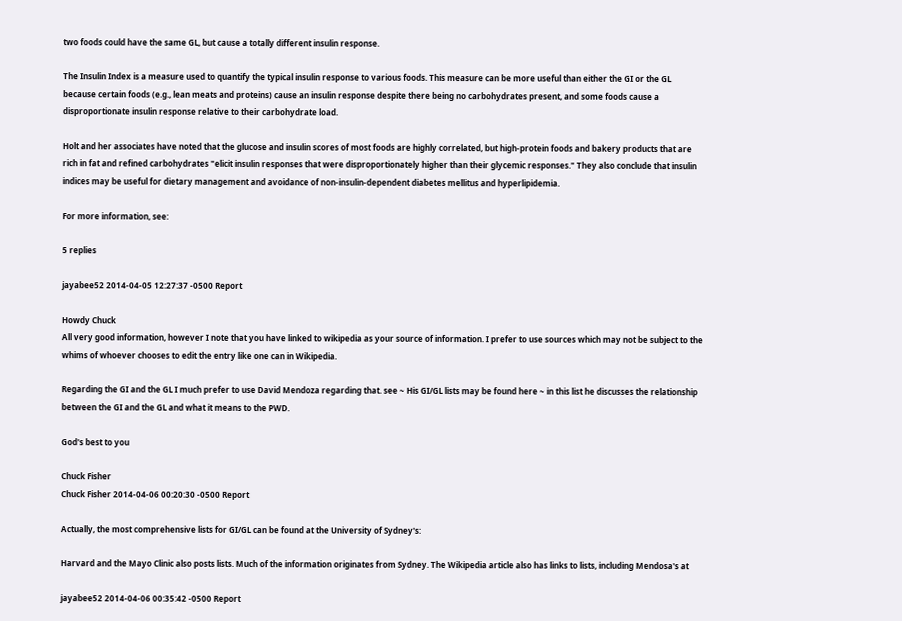two foods could have the same GL, but cause a totally different insulin response.

The Insulin Index is a measure used to quantify the typical insulin response to various foods. This measure can be more useful than either the GI or the GL because certain foods (e.g., lean meats and proteins) cause an insulin response despite there being no carbohydrates present, and some foods cause a disproportionate insulin response relative to their carbohydrate load.

Holt and her associates have noted that the glucose and insulin scores of most foods are highly correlated, but high-protein foods and bakery products that are rich in fat and refined carbohydrates "elicit insulin responses that were disproportionately higher than their glycemic responses." They also conclude that insulin indices may be useful for dietary management and avoidance of non-insulin-dependent diabetes mellitus and hyperlipidemia.

For more information, see:

5 replies

jayabee52 2014-04-05 12:27:37 -0500 Report

Howdy Chuck
All very good information, however I note that you have linked to wikipedia as your source of information. I prefer to use sources which may not be subject to the whims of whoever chooses to edit the entry like one can in Wikipedia.

Regarding the GI and the GL I much prefer to use David Mendoza regarding that. see ~ His GI/GL lists may be found here ~ in this list he discusses the relationship between the GI and the GL and what it means to the PWD.

God's best to you

Chuck Fisher
Chuck Fisher 2014-04-06 00:20:30 -0500 Report

Actually, the most comprehensive lists for GI/GL can be found at the University of Sydney's:

Harvard and the Mayo Clinic also posts lists. Much of the information originates from Sydney. The Wikipedia article also has links to lists, including Mendosa's at

jayabee52 2014-04-06 00:35:42 -0500 Report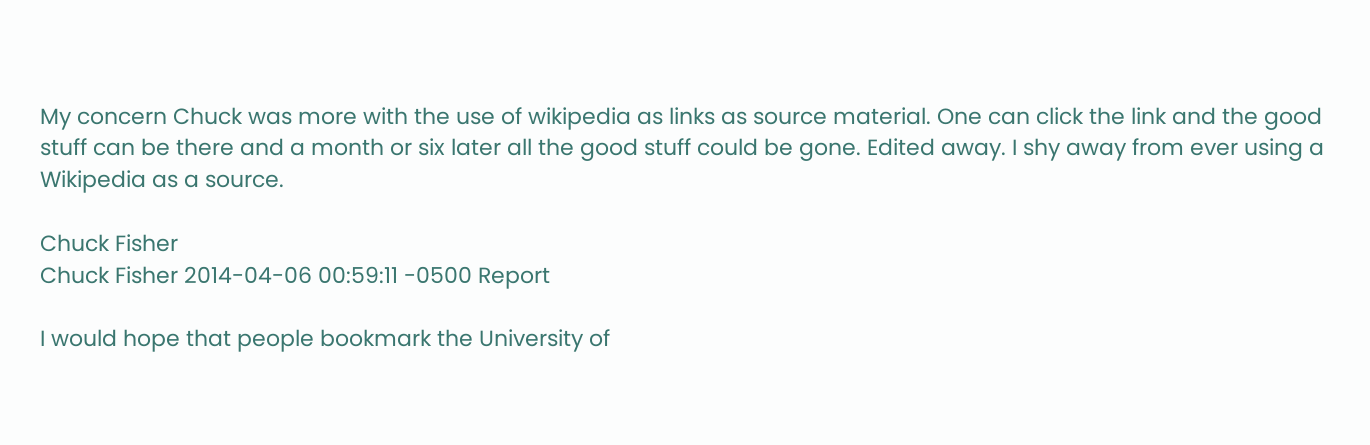My concern Chuck was more with the use of wikipedia as links as source material. One can click the link and the good stuff can be there and a month or six later all the good stuff could be gone. Edited away. I shy away from ever using a Wikipedia as a source.

Chuck Fisher
Chuck Fisher 2014-04-06 00:59:11 -0500 Report

I would hope that people bookmark the University of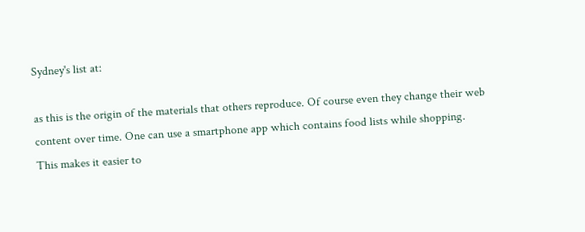Sydney's list at:

as this is the origin of the materials that others reproduce. Of course even they change their web content over time. One can use a smartphone app which contains food lists while shopping. This makes it easier to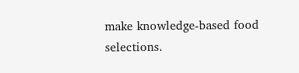make knowledge-based food selections.